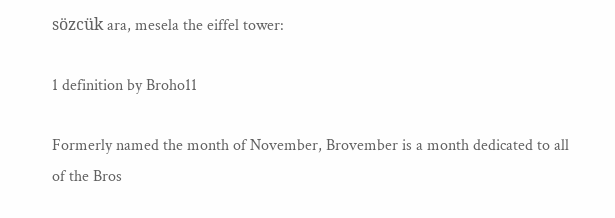sözcük ara, mesela the eiffel tower:

1 definition by Broho11

Formerly named the month of November, Brovember is a month dedicated to all of the Bros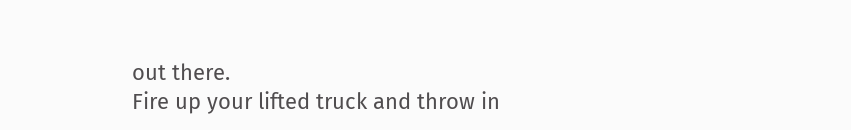out there.
Fire up your lifted truck and throw in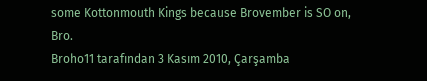some Kottonmouth Kings because Brovember is SO on, Bro.
Broho11 tarafından 3 Kasım 2010, Çarşamba